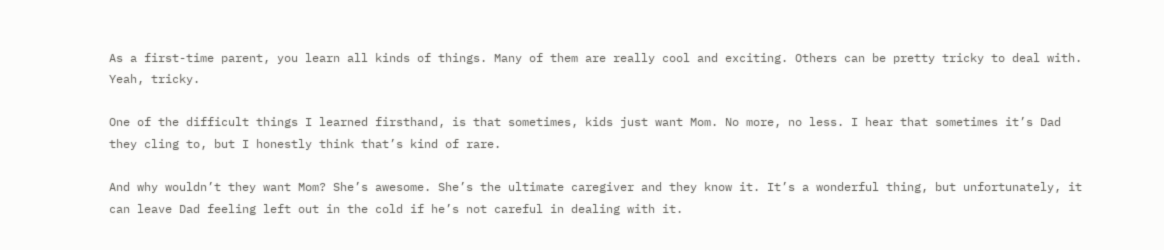As a first-time parent, you learn all kinds of things. Many of them are really cool and exciting. Others can be pretty tricky to deal with. Yeah, tricky.

One of the difficult things I learned firsthand, is that sometimes, kids just want Mom. No more, no less. I hear that sometimes it’s Dad they cling to, but I honestly think that’s kind of rare.

And why wouldn’t they want Mom? She’s awesome. She’s the ultimate caregiver and they know it. It’s a wonderful thing, but unfortunately, it can leave Dad feeling left out in the cold if he’s not careful in dealing with it.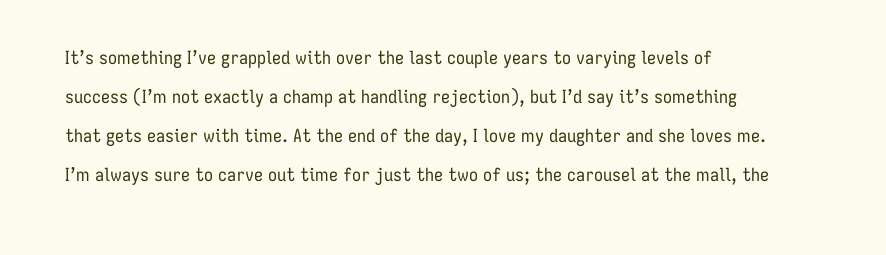It’s something I’ve grappled with over the last couple years to varying levels of success (I’m not exactly a champ at handling rejection), but I’d say it’s something that gets easier with time. At the end of the day, I love my daughter and she loves me. I’m always sure to carve out time for just the two of us; the carousel at the mall, the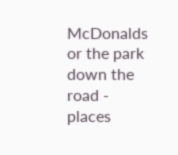McDonalds or the park down the road - places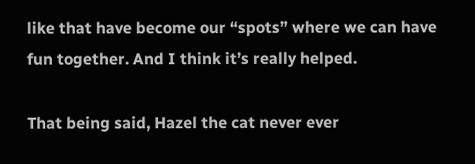like that have become our “spots” where we can have fun together. And I think it’s really helped.

That being said, Hazel the cat never ever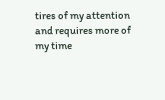tires of my attention and requires more of my time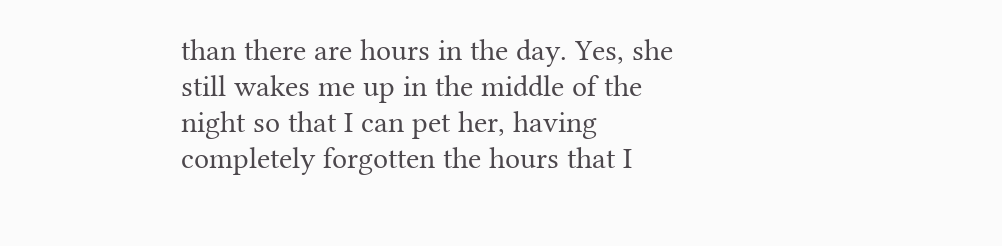than there are hours in the day. Yes, she still wakes me up in the middle of the night so that I can pet her, having completely forgotten the hours that I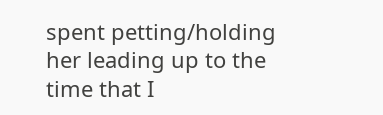spent petting/holding her leading up to the time that I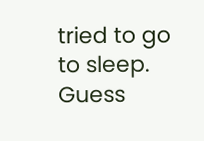tried to go to sleep. Guess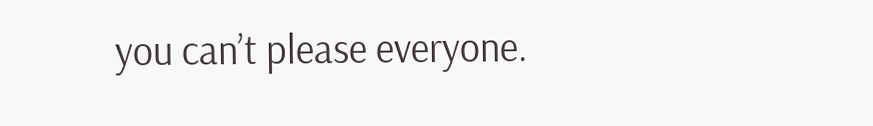you can’t please everyone.